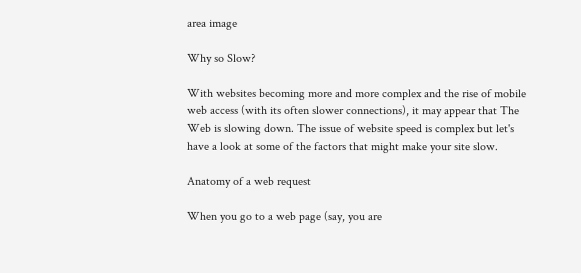area image

Why so Slow?

With websites becoming more and more complex and the rise of mobile web access (with its often slower connections), it may appear that The Web is slowing down. The issue of website speed is complex but let's have a look at some of the factors that might make your site slow.

Anatomy of a web request

When you go to a web page (say, you are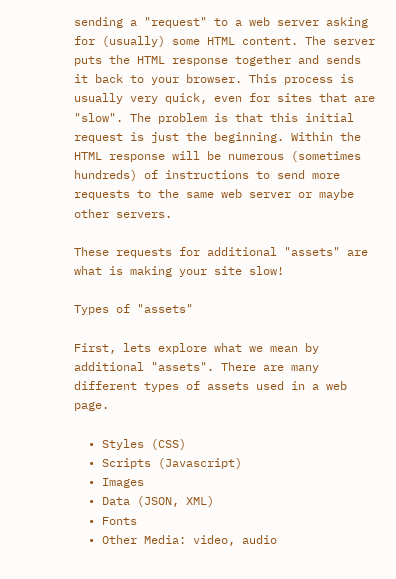sending a "request" to a web server asking for (usually) some HTML content. The server puts the HTML response together and sends it back to your browser. This process is usually very quick, even for sites that are "slow". The problem is that this initial request is just the beginning. Within the HTML response will be numerous (sometimes hundreds) of instructions to send more requests to the same web server or maybe other servers.

These requests for additional "assets" are what is making your site slow!

Types of "assets"

First, lets explore what we mean by additional "assets". There are many different types of assets used in a web page.

  • Styles (CSS)
  • Scripts (Javascript)
  • Images
  • Data (JSON, XML)
  • Fonts
  • Other Media: video, audio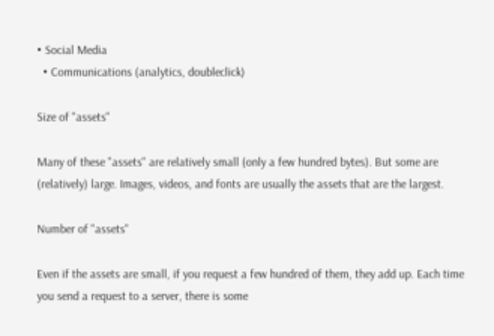• Social Media
  • Communications (analytics, doubleclick)

Size of "assets"

Many of these "assets" are relatively small (only a few hundred bytes). But some are (relatively) large. Images, videos, and fonts are usually the assets that are the largest.

Number of "assets"

Even if the assets are small, if you request a few hundred of them, they add up. Each time you send a request to a server, there is some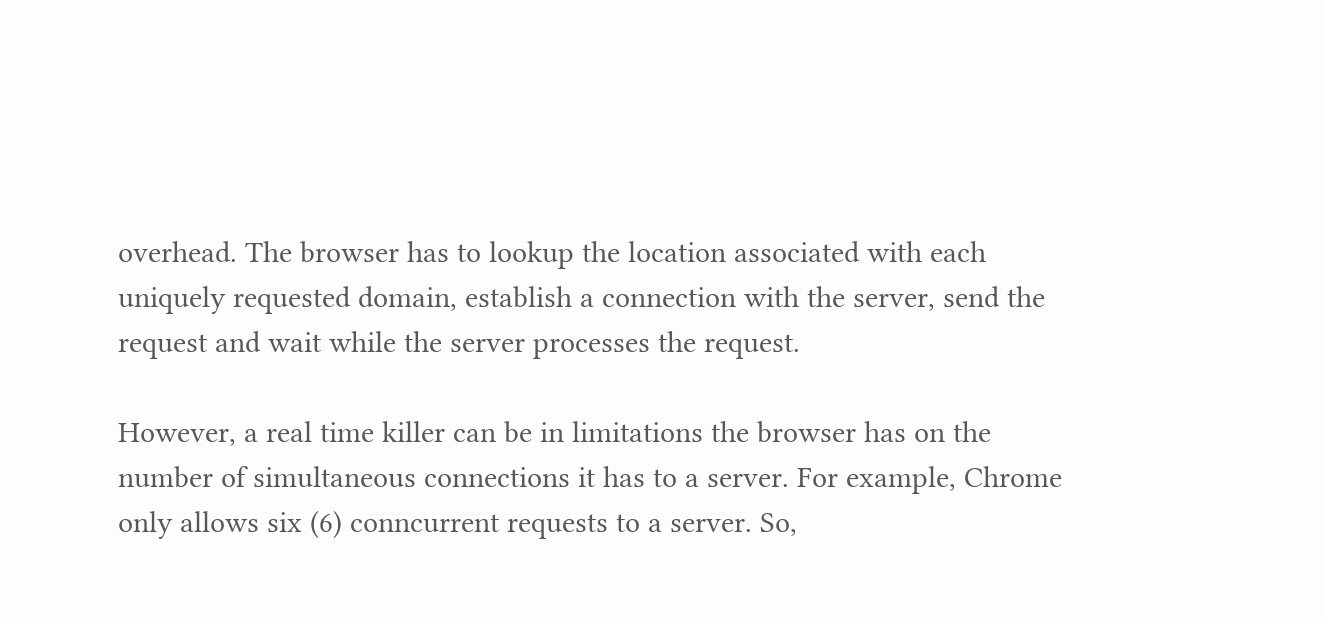overhead. The browser has to lookup the location associated with each uniquely requested domain, establish a connection with the server, send the request and wait while the server processes the request.

However, a real time killer can be in limitations the browser has on the number of simultaneous connections it has to a server. For example, Chrome only allows six (6) conncurrent requests to a server. So,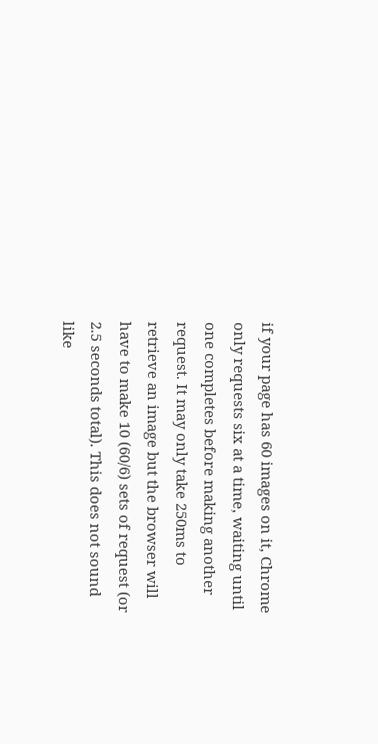if your page has 60 images on it, Chrome only requests six at a time, waiting until one completes before making another request. It may only take 250ms to retrieve an image but the browser will have to make 10 (60/6) sets of request (or 2.5 seconds total). This does not sound like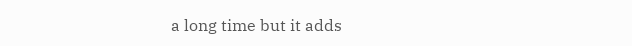a long time but it adds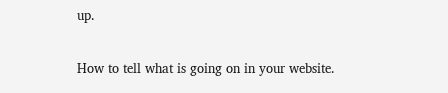up.

How to tell what is going on in your website.